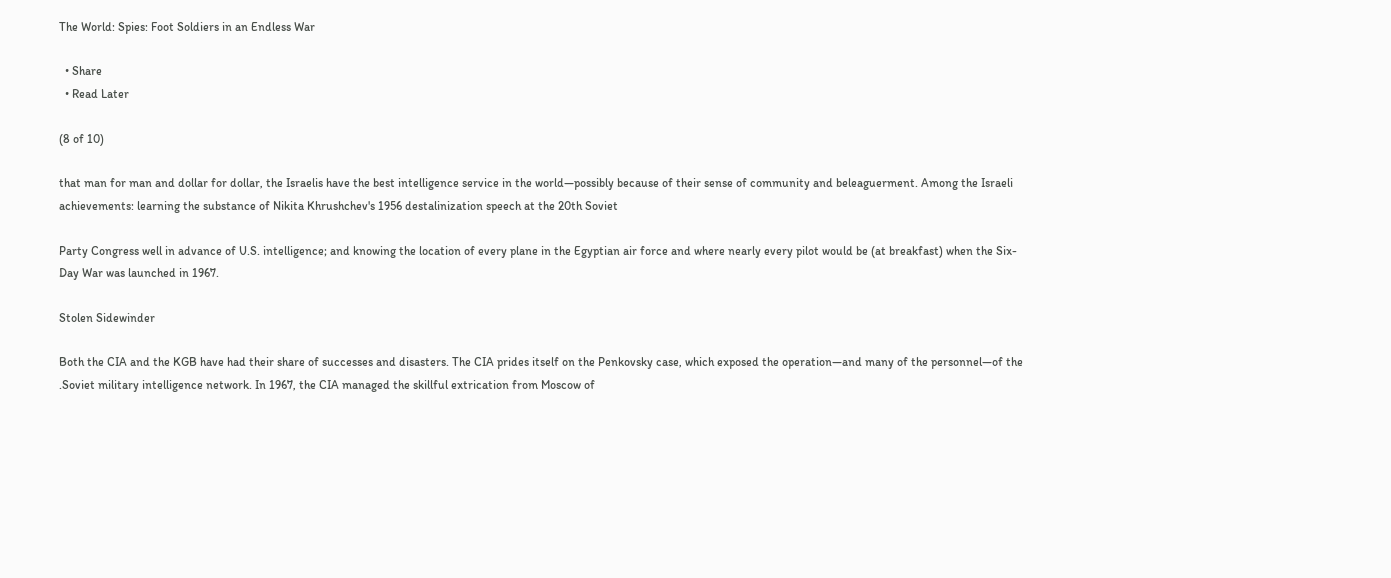The World: Spies: Foot Soldiers in an Endless War

  • Share
  • Read Later

(8 of 10)

that man for man and dollar for dollar, the Israelis have the best intelligence service in the world—possibly because of their sense of community and beleaguerment. Among the Israeli achievements: learning the substance of Nikita Khrushchev's 1956 destalinization speech at the 20th Soviet

Party Congress well in advance of U.S. intelligence; and knowing the location of every plane in the Egyptian air force and where nearly every pilot would be (at breakfast) when the Six-Day War was launched in 1967.

Stolen Sidewinder

Both the CIA and the KGB have had their share of successes and disasters. The CIA prides itself on the Penkovsky case, which exposed the operation—and many of the personnel—of the .Soviet military intelligence network. In 1967, the CIA managed the skillful extrication from Moscow of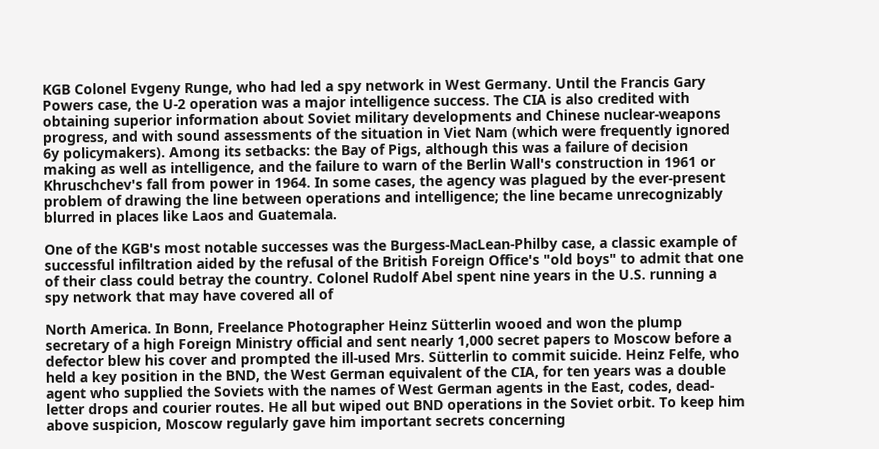KGB Colonel Evgeny Runge, who had led a spy network in West Germany. Until the Francis Gary Powers case, the U-2 operation was a major intelligence success. The CIA is also credited with obtaining superior information about Soviet military developments and Chinese nuclear-weapons progress, and with sound assessments of the situation in Viet Nam (which were frequently ignored 6y policymakers). Among its setbacks: the Bay of Pigs, although this was a failure of decision making as well as intelligence, and the failure to warn of the Berlin Wall's construction in 1961 or Khruschchev's fall from power in 1964. In some cases, the agency was plagued by the ever-present problem of drawing the line between operations and intelligence; the line became unrecognizably blurred in places like Laos and Guatemala.

One of the KGB's most notable successes was the Burgess-MacLean-Philby case, a classic example of successful infiltration aided by the refusal of the British Foreign Office's "old boys" to admit that one of their class could betray the country. Colonel Rudolf Abel spent nine years in the U.S. running a spy network that may have covered all of

North America. In Bonn, Freelance Photographer Heinz Sütterlin wooed and won the plump secretary of a high Foreign Ministry official and sent nearly 1,000 secret papers to Moscow before a defector blew his cover and prompted the ill-used Mrs. Sütterlin to commit suicide. Heinz Felfe, who held a key position in the BND, the West German equivalent of the CIA, for ten years was a double agent who supplied the Soviets with the names of West German agents in the East, codes, dead-letter drops and courier routes. He all but wiped out BND operations in the Soviet orbit. To keep him above suspicion, Moscow regularly gave him important secrets concerning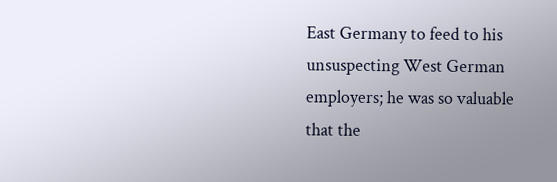East Germany to feed to his unsuspecting West German employers; he was so valuable that the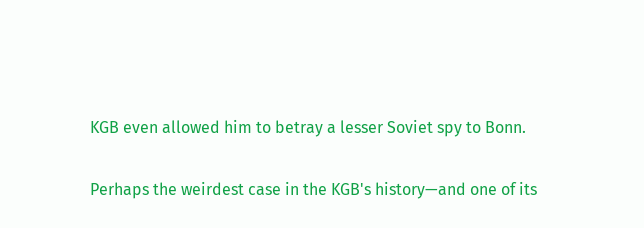KGB even allowed him to betray a lesser Soviet spy to Bonn.

Perhaps the weirdest case in the KGB's history—and one of its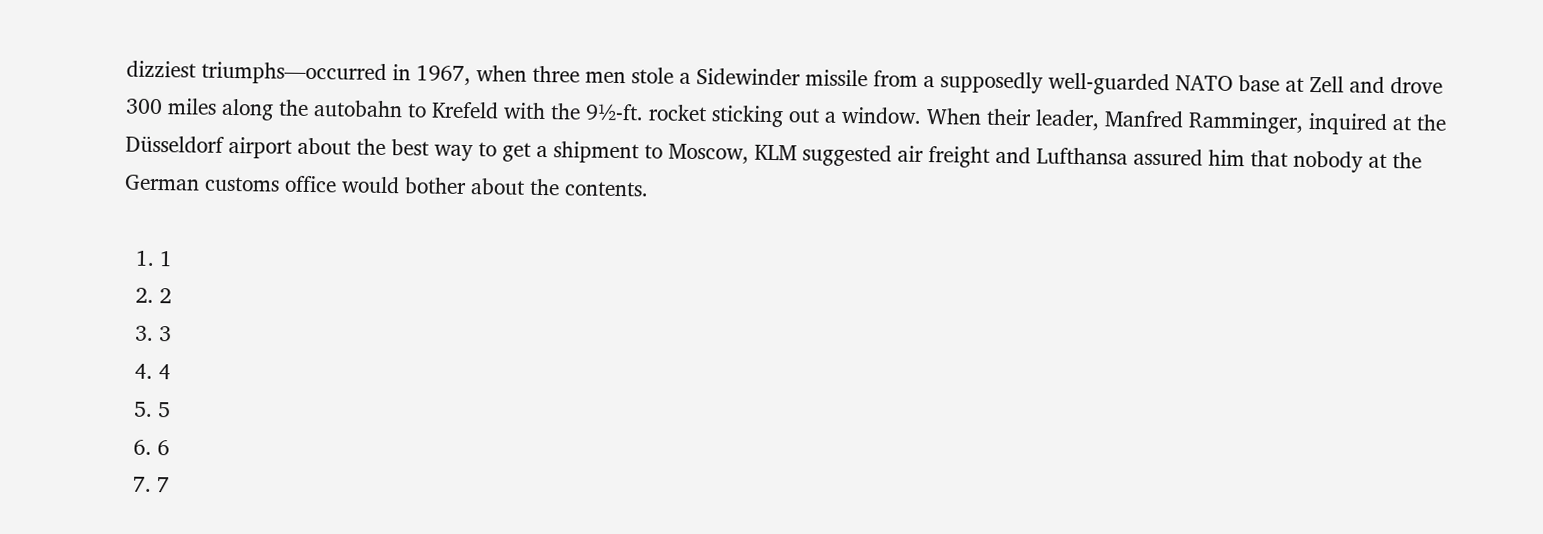dizziest triumphs—occurred in 1967, when three men stole a Sidewinder missile from a supposedly well-guarded NATO base at Zell and drove 300 miles along the autobahn to Krefeld with the 9½-ft. rocket sticking out a window. When their leader, Manfred Ramminger, inquired at the Düsseldorf airport about the best way to get a shipment to Moscow, KLM suggested air freight and Lufthansa assured him that nobody at the German customs office would bother about the contents.

  1. 1
  2. 2
  3. 3
  4. 4
  5. 5
  6. 6
  7. 7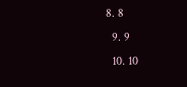8. 8
  9. 9
  10. 10